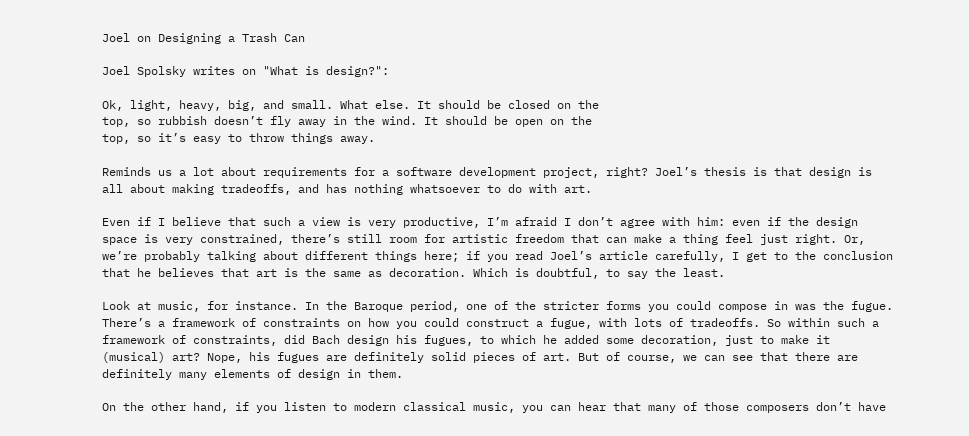Joel on Designing a Trash Can

Joel Spolsky writes on "What is design?":

Ok, light, heavy, big, and small. What else. It should be closed on the
top, so rubbish doesn’t fly away in the wind. It should be open on the
top, so it’s easy to throw things away.

Reminds us a lot about requirements for a software development project, right? Joel’s thesis is that design is all about making tradeoffs, and has nothing whatsoever to do with art.

Even if I believe that such a view is very productive, I’m afraid I don’t agree with him: even if the design space is very constrained, there’s still room for artistic freedom that can make a thing feel just right. Or, we’re probably talking about different things here; if you read Joel’s article carefully, I get to the conclusion that he believes that art is the same as decoration. Which is doubtful, to say the least.

Look at music, for instance. In the Baroque period, one of the stricter forms you could compose in was the fugue. There’s a framework of constraints on how you could construct a fugue, with lots of tradeoffs. So within such a framework of constraints, did Bach design his fugues, to which he added some decoration, just to make it (musical) art? Nope, his fugues are definitely solid pieces of art. But of course, we can see that there are definitely many elements of design in them.

On the other hand, if you listen to modern classical music, you can hear that many of those composers don’t have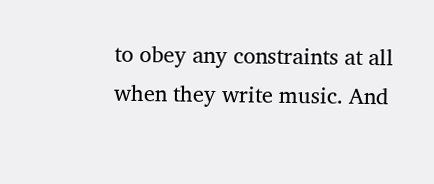to obey any constraints at all when they write music. And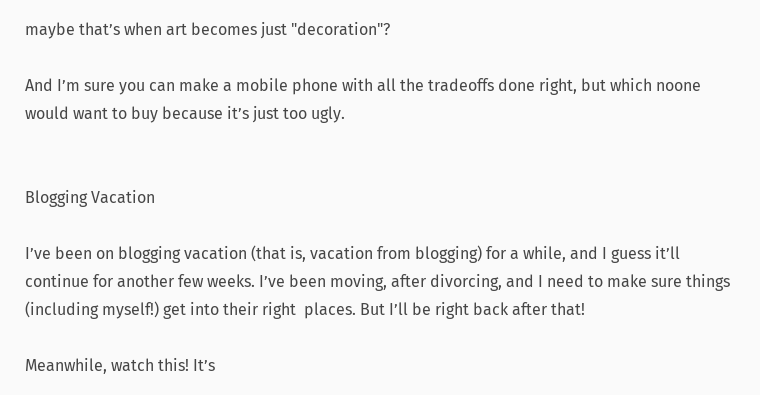maybe that’s when art becomes just "decoration"?

And I’m sure you can make a mobile phone with all the tradeoffs done right, but which noone would want to buy because it’s just too ugly.


Blogging Vacation

I’ve been on blogging vacation (that is, vacation from blogging) for a while, and I guess it’ll continue for another few weeks. I’ve been moving, after divorcing, and I need to make sure things (including myself!) get into their right  places. But I’ll be right back after that!

Meanwhile, watch this! It’s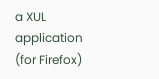a XUL application (for Firefox)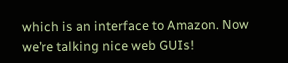which is an interface to Amazon. Now we’re talking nice web GUIs!